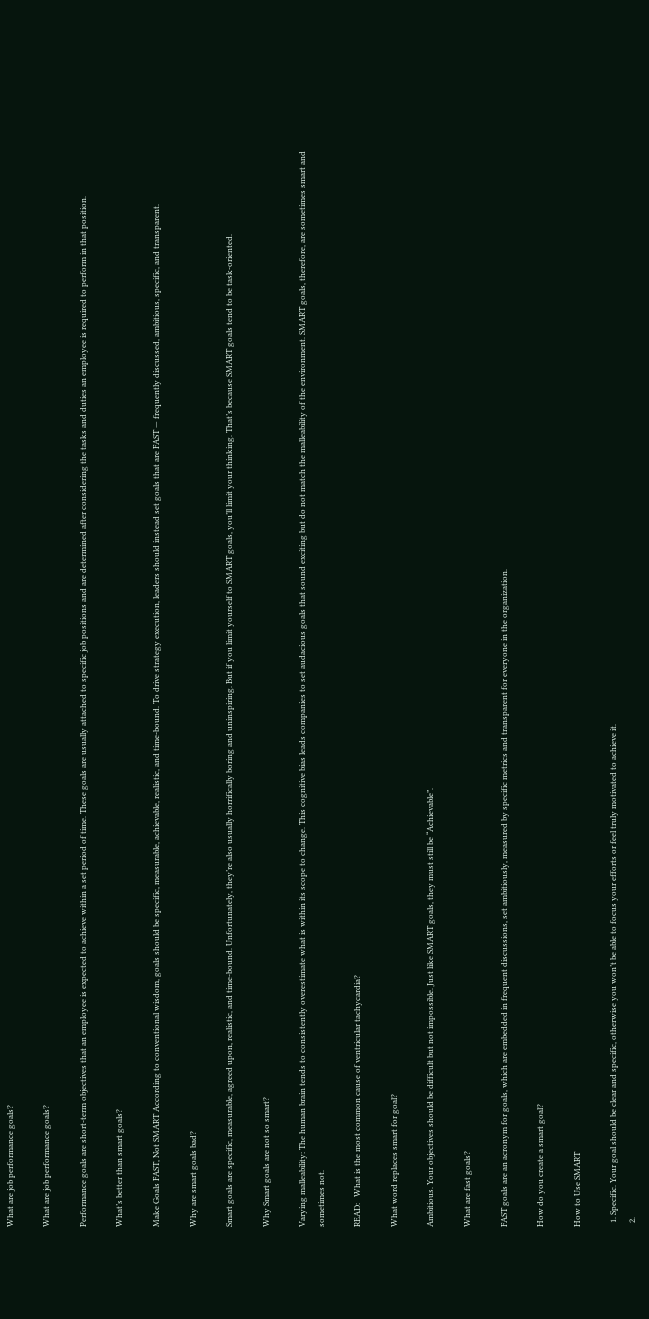What are job performance goals?

What are job performance goals?

Performance goals are short-term objectives that an employee is expected to achieve within a set period of time. These goals are usually attached to specific job positions and are determined after considering the tasks and duties an employee is required to perform in that position.

What’s better than smart goals?

Make Goals FAST, Not SMART According to conventional wisdom, goals should be specific, measurable, achievable, realistic, and time-bound. To drive strategy execution, leaders should instead set goals that are FAST — frequently discussed, ambitious, specific, and transparent.

Why are smart goals bad?

Smart goals are specific, measurable, agreed upon, realistic, and time-bound. Unfortunately, they’re also usually horrifically boring and uninspiring. But if you limit yourself to SMART goals, you’ll limit your thinking. That’s because SMART goals tend to be task-oriented.

Why Smart goals are not so smart?

Varying malleability: The human brain tends to consistently overestimate what is within its scope to change. This cognitive bias leads companies to set audacious goals that sound exciting but do not match the malleability of the environment. SMART goals, therefore, are sometimes smart and sometimes not.

READ:   What is the most common cause of ventricular tachycardia?

What word replaces smart for goal?

Ambitious. Your objectives should be difficult but not impossible. Just like SMART goals, they must still be “Achievable”.

What are fast goals?

FAST goals are an acronym for goals, which are embedded in frequent discussions, set ambitiously, measured by specific metrics and transparent for everyone in the organization.

How do you create a smart goal?

How to Use SMART

  1. Specific. Your goal should be clear and specific, otherwise you won’t be able to focus your efforts or feel truly motivated to achieve it.
  2.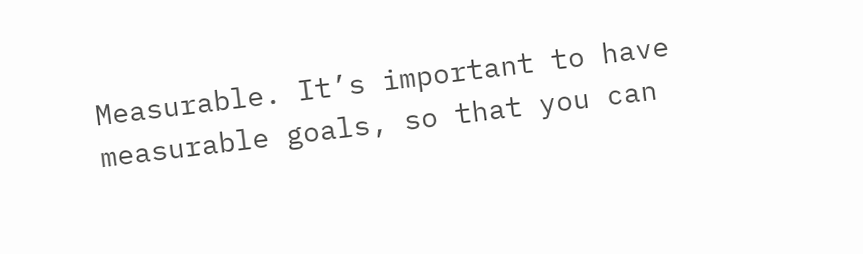Measurable. It’s important to have measurable goals, so that you can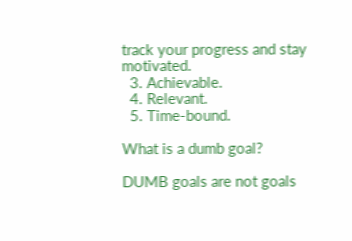track your progress and stay motivated.
  3. Achievable.
  4. Relevant.
  5. Time-bound.

What is a dumb goal?

DUMB goals are not goals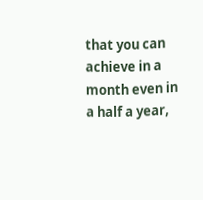that you can achieve in a month even in a half a year,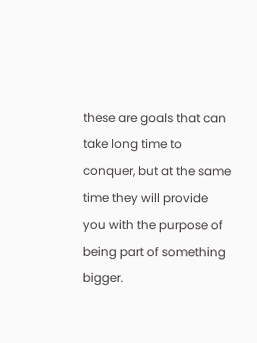these are goals that can take long time to conquer, but at the same time they will provide you with the purpose of being part of something bigger.